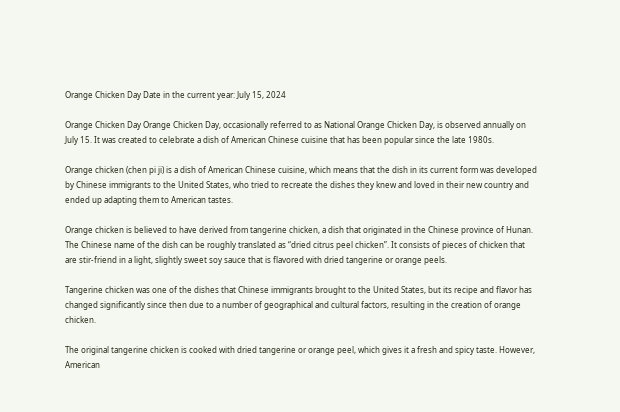Orange Chicken Day Date in the current year: July 15, 2024

Orange Chicken Day Orange Chicken Day, occasionally referred to as National Orange Chicken Day, is observed annually on July 15. It was created to celebrate a dish of American Chinese cuisine that has been popular since the late 1980s.

Orange chicken (chen pi ji) is a dish of American Chinese cuisine, which means that the dish in its current form was developed by Chinese immigrants to the United States, who tried to recreate the dishes they knew and loved in their new country and ended up adapting them to American tastes.

Orange chicken is believed to have derived from tangerine chicken, a dish that originated in the Chinese province of Hunan. The Chinese name of the dish can be roughly translated as “dried citrus peel chicken”. It consists of pieces of chicken that are stir-friend in a light, slightly sweet soy sauce that is flavored with dried tangerine or orange peels.

Tangerine chicken was one of the dishes that Chinese immigrants brought to the United States, but its recipe and flavor has changed significantly since then due to a number of geographical and cultural factors, resulting in the creation of orange chicken.

The original tangerine chicken is cooked with dried tangerine or orange peel, which gives it a fresh and spicy taste. However, American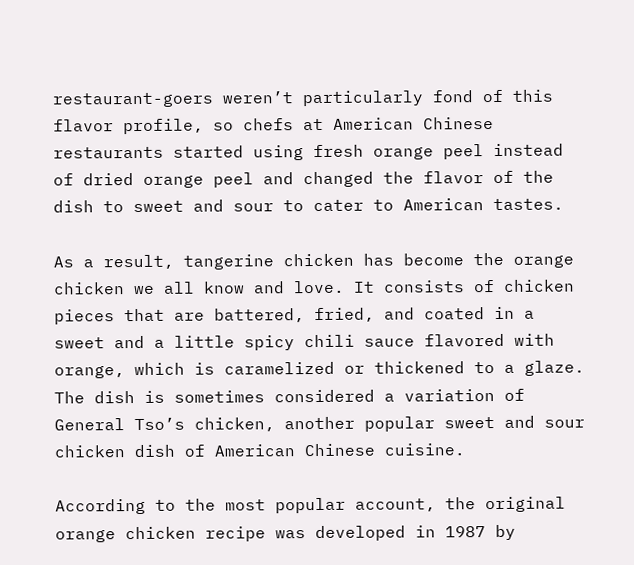restaurant-goers weren’t particularly fond of this flavor profile, so chefs at American Chinese restaurants started using fresh orange peel instead of dried orange peel and changed the flavor of the dish to sweet and sour to cater to American tastes.

As a result, tangerine chicken has become the orange chicken we all know and love. It consists of chicken pieces that are battered, fried, and coated in a sweet and a little spicy chili sauce flavored with orange, which is caramelized or thickened to a glaze. The dish is sometimes considered a variation of General Tso’s chicken, another popular sweet and sour chicken dish of American Chinese cuisine.

According to the most popular account, the original orange chicken recipe was developed in 1987 by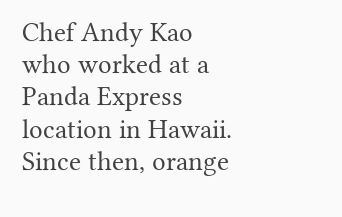Chef Andy Kao who worked at a Panda Express location in Hawaii. Since then, orange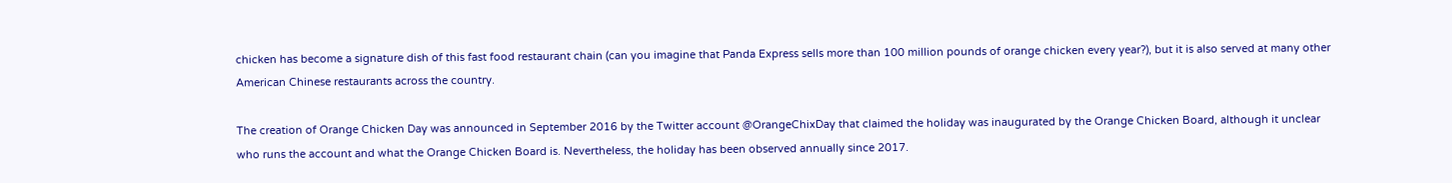chicken has become a signature dish of this fast food restaurant chain (can you imagine that Panda Express sells more than 100 million pounds of orange chicken every year?), but it is also served at many other American Chinese restaurants across the country.

The creation of Orange Chicken Day was announced in September 2016 by the Twitter account @OrangeChixDay that claimed the holiday was inaugurated by the Orange Chicken Board, although it unclear who runs the account and what the Orange Chicken Board is. Nevertheless, the holiday has been observed annually since 2017.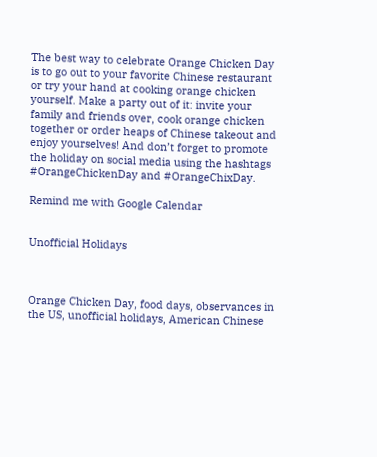The best way to celebrate Orange Chicken Day is to go out to your favorite Chinese restaurant or try your hand at cooking orange chicken yourself. Make a party out of it: invite your family and friends over, cook orange chicken together or order heaps of Chinese takeout and enjoy yourselves! And don’t forget to promote the holiday on social media using the hashtags #OrangeChickenDay and #OrangeChixDay.

Remind me with Google Calendar


Unofficial Holidays



Orange Chicken Day, food days, observances in the US, unofficial holidays, American Chinese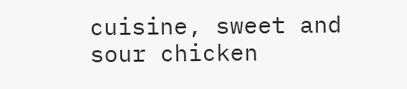cuisine, sweet and sour chicken